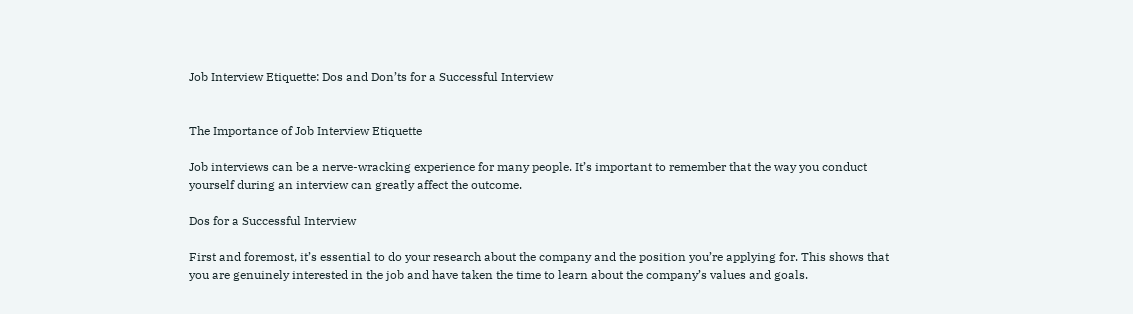Job Interview Etiquette: Dos and Don’ts for a Successful Interview


The Importance of Job Interview Etiquette

Job interviews can be a nerve-wracking experience for many people. It’s important to remember that the way you conduct yourself during an interview can greatly affect the outcome.

Dos for a Successful Interview

First and foremost, it’s essential to do your research about the company and the position you’re applying for. This shows that you are genuinely interested in the job and have taken the time to learn about the company’s values and goals.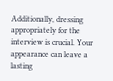Additionally, dressing appropriately for the interview is crucial. Your appearance can leave a lasting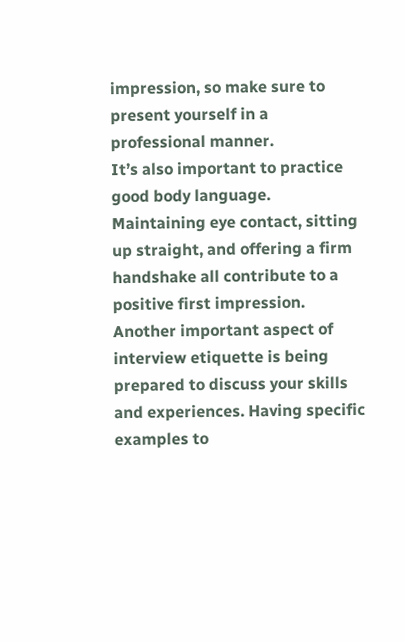impression, so make sure to present yourself in a professional manner.
It’s also important to practice good body language. Maintaining eye contact, sitting up straight, and offering a firm handshake all contribute to a positive first impression.
Another important aspect of interview etiquette is being prepared to discuss your skills and experiences. Having specific examples to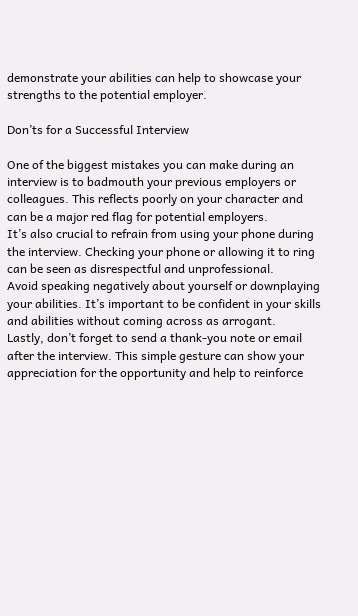demonstrate your abilities can help to showcase your strengths to the potential employer.

Don’ts for a Successful Interview

One of the biggest mistakes you can make during an interview is to badmouth your previous employers or colleagues. This reflects poorly on your character and can be a major red flag for potential employers.
It’s also crucial to refrain from using your phone during the interview. Checking your phone or allowing it to ring can be seen as disrespectful and unprofessional.
Avoid speaking negatively about yourself or downplaying your abilities. It’s important to be confident in your skills and abilities without coming across as arrogant.
Lastly, don’t forget to send a thank-you note or email after the interview. This simple gesture can show your appreciation for the opportunity and help to reinforce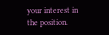your interest in the position.